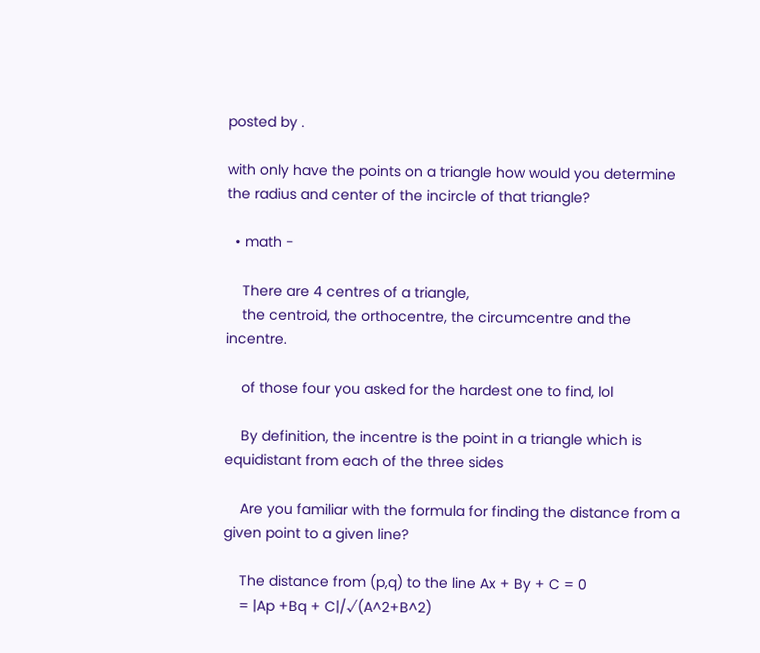posted by .

with only have the points on a triangle how would you determine the radius and center of the incircle of that triangle?

  • math -

    There are 4 centres of a triangle,
    the centroid, the orthocentre, the circumcentre and the incentre.

    of those four you asked for the hardest one to find, lol

    By definition, the incentre is the point in a triangle which is equidistant from each of the three sides

    Are you familiar with the formula for finding the distance from a given point to a given line?

    The distance from (p,q) to the line Ax + By + C = 0
    = |Ap +Bq + C|/√(A^2+B^2)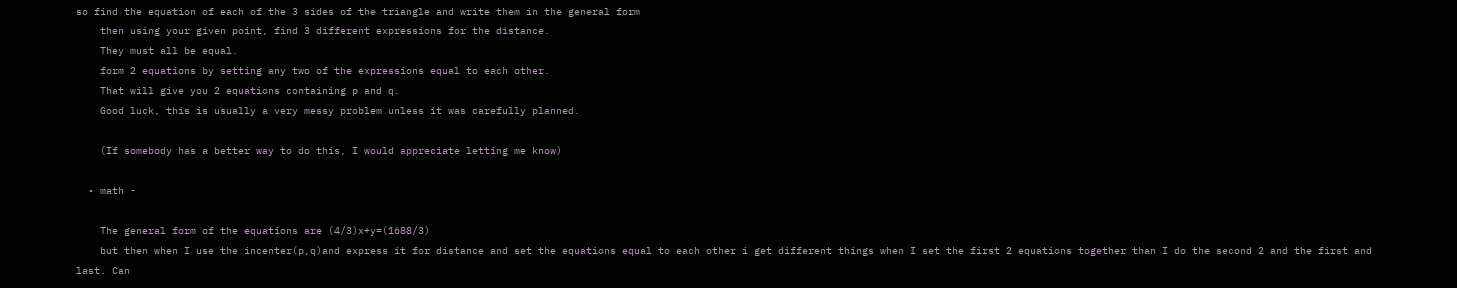so find the equation of each of the 3 sides of the triangle and write them in the general form
    then using your given point, find 3 different expressions for the distance.
    They must all be equal.
    form 2 equations by setting any two of the expressions equal to each other.
    That will give you 2 equations containing p and q.
    Good luck, this is usually a very messy problem unless it was carefully planned.

    (If somebody has a better way to do this, I would appreciate letting me know)

  • math -

    The general form of the equations are (4/3)x+y=(1688/3)
    but then when I use the incenter(p,q)and express it for distance and set the equations equal to each other i get different things when I set the first 2 equations together than I do the second 2 and the first and last. Can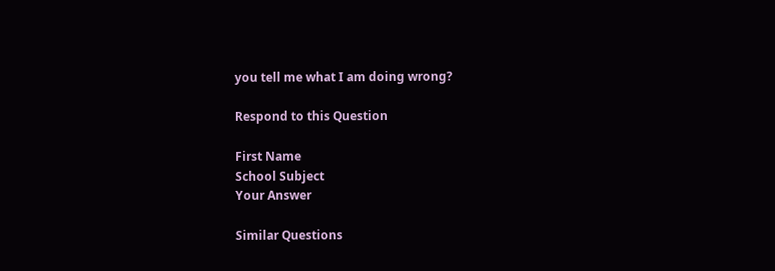you tell me what I am doing wrong?

Respond to this Question

First Name
School Subject
Your Answer

Similar Questions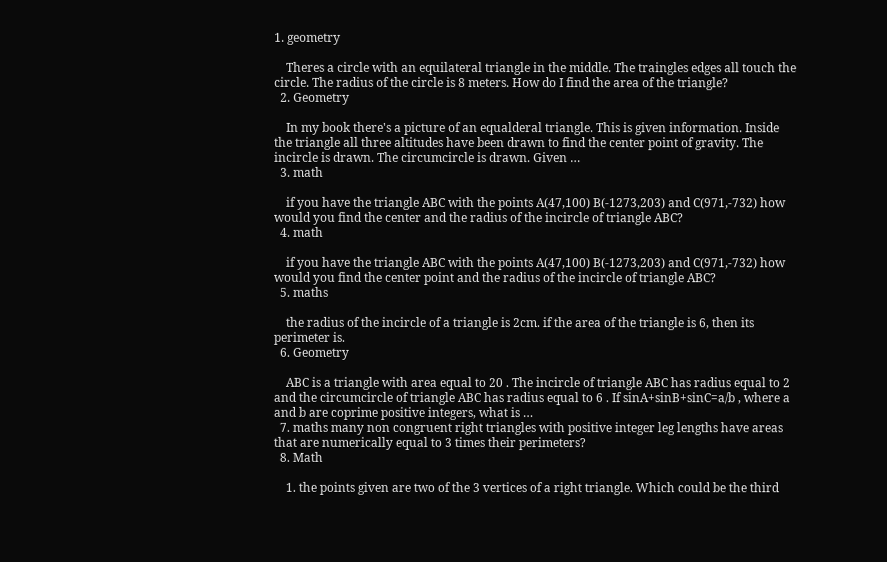1. geometry

    Theres a circle with an equilateral triangle in the middle. The traingles edges all touch the circle. The radius of the circle is 8 meters. How do I find the area of the triangle?
  2. Geometry

    In my book there's a picture of an equalderal triangle. This is given information. Inside the triangle all three altitudes have been drawn to find the center point of gravity. The incircle is drawn. The circumcircle is drawn. Given …
  3. math

    if you have the triangle ABC with the points A(47,100) B(-1273,203) and C(971,-732) how would you find the center and the radius of the incircle of triangle ABC?
  4. math

    if you have the triangle ABC with the points A(47,100) B(-1273,203) and C(971,-732) how would you find the center point and the radius of the incircle of triangle ABC?
  5. maths

    the radius of the incircle of a triangle is 2cm. if the area of the triangle is 6, then its perimeter is.
  6. Geometry

    ABC is a triangle with area equal to 20 . The incircle of triangle ABC has radius equal to 2 and the circumcircle of triangle ABC has radius equal to 6 . If sinA+sinB+sinC=a/b , where a and b are coprime positive integers, what is …
  7. maths many non congruent right triangles with positive integer leg lengths have areas that are numerically equal to 3 times their perimeters?
  8. Math

    1. the points given are two of the 3 vertices of a right triangle. Which could be the third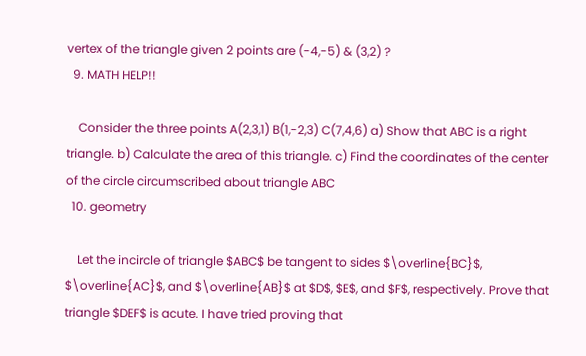vertex of the triangle given 2 points are (-4,-5) & (3,2) ?
  9. MATH HELP!!

    Consider the three points A(2,3,1) B(1,-2,3) C(7,4,6) a) Show that ABC is a right triangle. b) Calculate the area of this triangle. c) Find the coordinates of the center of the circle circumscribed about triangle ABC
  10. geometry

    Let the incircle of triangle $ABC$ be tangent to sides $\overline{BC}$, $\overline{AC}$, and $\overline{AB}$ at $D$, $E$, and $F$, respectively. Prove that triangle $DEF$ is acute. I have tried proving that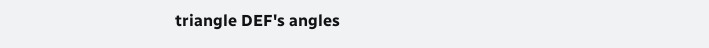triangle DEF's angles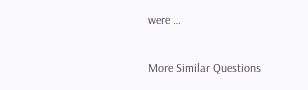were …

More Similar Questions